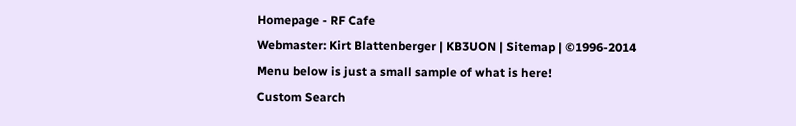Homepage - RF Cafe
Webmaster: Kirt Blattenberger | KB3UON | Sitemap | ©1996-2014
Menu below is just a small sample of what is here!
Custom Search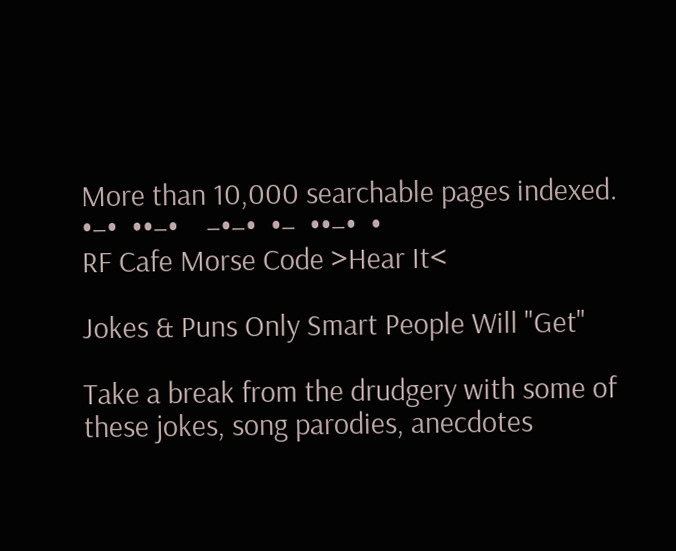More than 10,000 searchable pages indexed.
•−•  ••−•    −•−•  •−  ••−•  •
RF Cafe Morse Code >Hear It<

Jokes & Puns Only Smart People Will "Get"

Take a break from the drudgery with some of these jokes, song parodies, anecdotes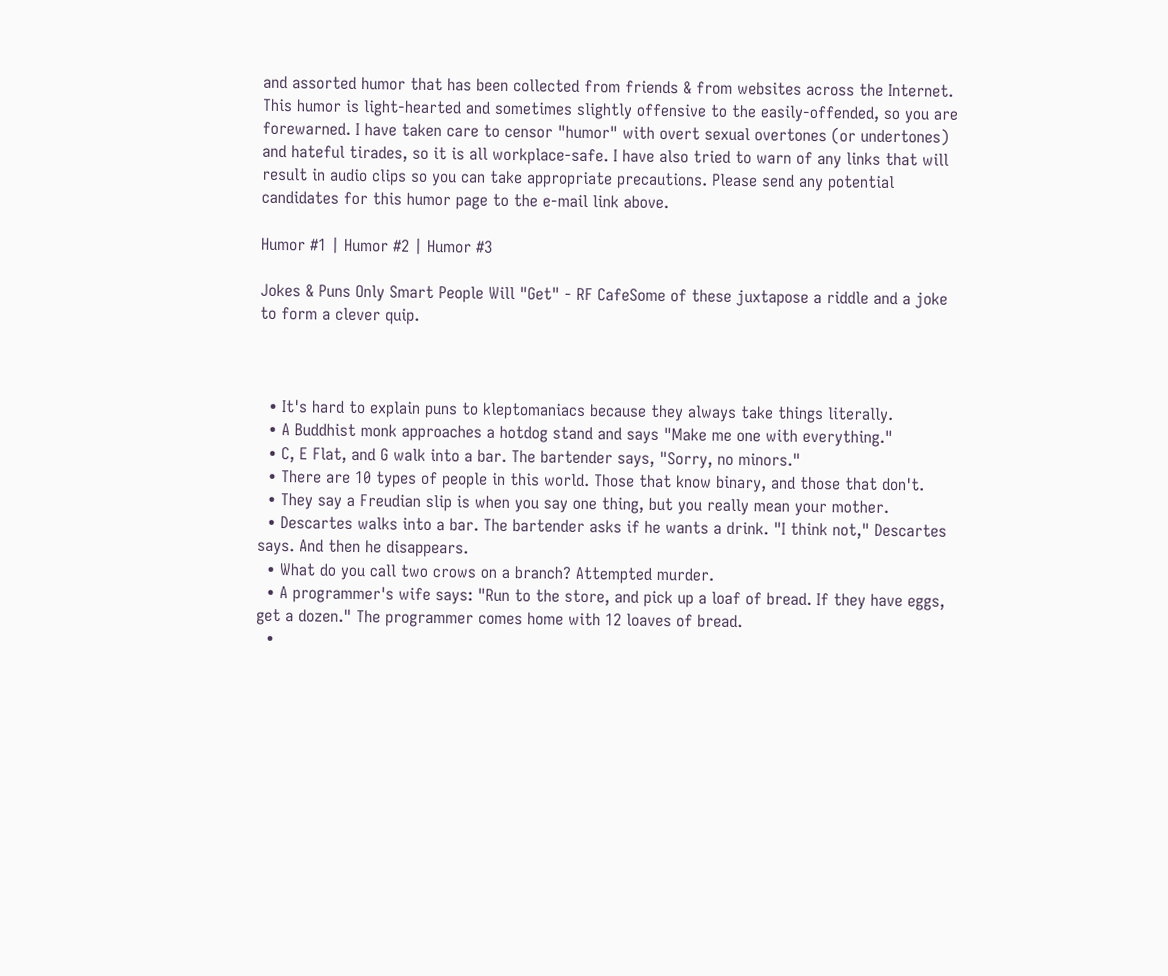and assorted humor that has been collected from friends & from websites across the Internet. This humor is light-hearted and sometimes slightly offensive to the easily-offended, so you are forewarned. I have taken care to censor "humor" with overt sexual overtones (or undertones) and hateful tirades, so it is all workplace-safe. I have also tried to warn of any links that will result in audio clips so you can take appropriate precautions. Please send any potential candidates for this humor page to the e-mail link above.

Humor #1 | Humor #2 | Humor #3

Jokes & Puns Only Smart People Will "Get" - RF CafeSome of these juxtapose a riddle and a joke to form a clever quip.



  • It's hard to explain puns to kleptomaniacs because they always take things literally.
  • A Buddhist monk approaches a hotdog stand and says "Make me one with everything."
  • C, E Flat, and G walk into a bar. The bartender says, "Sorry, no minors."
  • There are 10 types of people in this world. Those that know binary, and those that don't.
  • They say a Freudian slip is when you say one thing, but you really mean your mother.
  • Descartes walks into a bar. The bartender asks if he wants a drink. "I think not," Descartes says. And then he disappears.
  • What do you call two crows on a branch? Attempted murder.
  • A programmer's wife says: "Run to the store, and pick up a loaf of bread. If they have eggs, get a dozen." The programmer comes home with 12 loaves of bread.
  •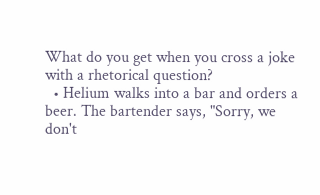What do you get when you cross a joke with a rhetorical question?
  • Helium walks into a bar and orders a beer. The bartender says, "Sorry, we don't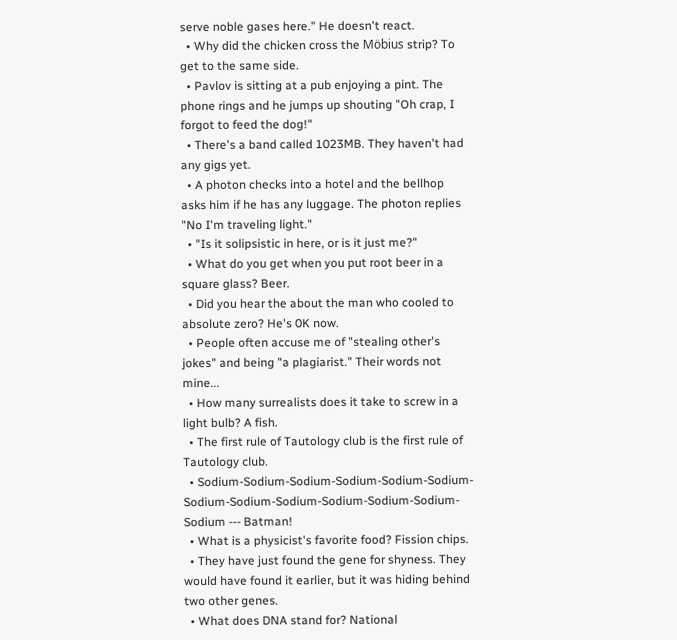serve noble gases here." He doesn't react.
  • Why did the chicken cross the Möbius strip? To get to the same side.
  • Pavlov is sitting at a pub enjoying a pint. The phone rings and he jumps up shouting "Oh crap, I forgot to feed the dog!"
  • There's a band called 1023MB. They haven't had any gigs yet.
  • A photon checks into a hotel and the bellhop asks him if he has any luggage. The photon replies "No I'm traveling light."
  • "Is it solipsistic in here, or is it just me?"
  • What do you get when you put root beer in a square glass? Beer.
  • Did you hear the about the man who cooled to absolute zero? He's 0K now.
  • People often accuse me of "stealing other's jokes" and being "a plagiarist." Their words not mine...
  • How many surrealists does it take to screw in a light bulb? A fish.
  • The first rule of Tautology club is the first rule of Tautology club.
  • Sodium-Sodium-Sodium-Sodium-Sodium-Sodium-Sodium-Sodium-Sodium-Sodium-Sodium-Sodium-Sodium --- Batman!
  • What is a physicist's favorite food? Fission chips.
  • They have just found the gene for shyness. They would have found it earlier, but it was hiding behind two other genes.
  • What does DNA stand for? National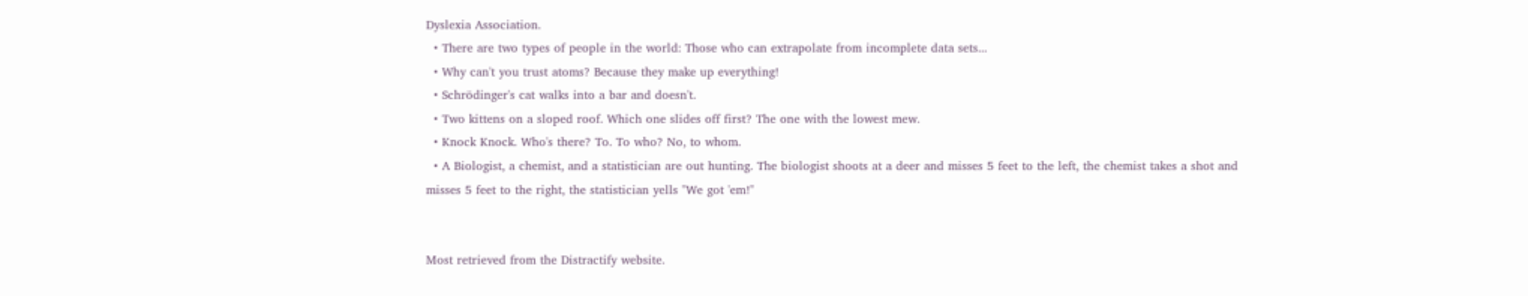Dyslexia Association.
  • There are two types of people in the world: Those who can extrapolate from incomplete data sets...
  • Why can't you trust atoms? Because they make up everything!
  • Schrödinger's cat walks into a bar and doesn't.
  • Two kittens on a sloped roof. Which one slides off first? The one with the lowest mew.
  • Knock Knock. Who's there? To. To who? No, to whom.
  • A Biologist, a chemist, and a statistician are out hunting. The biologist shoots at a deer and misses 5 feet to the left, the chemist takes a shot and misses 5 feet to the right, the statistician yells "We got 'em!"


Most retrieved from the Distractify website.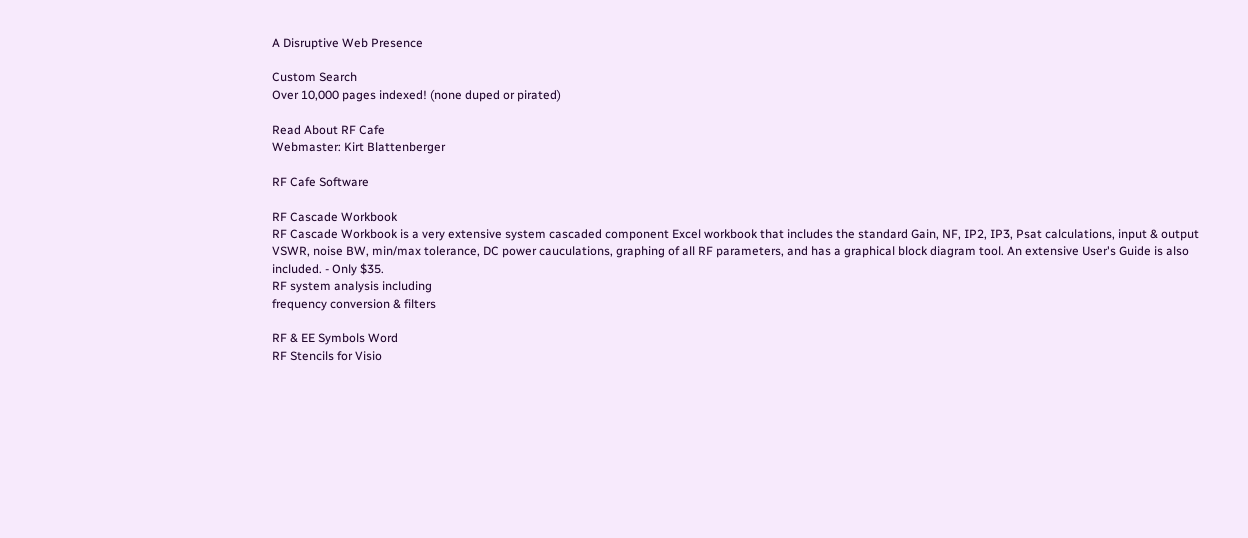A Disruptive Web Presence

Custom Search
Over 10,000 pages indexed! (none duped or pirated)

Read About RF Cafe
Webmaster: Kirt Blattenberger

RF Cafe Software

RF Cascade Workbook
RF Cascade Workbook is a very extensive system cascaded component Excel workbook that includes the standard Gain, NF, IP2, IP3, Psat calculations, input & output VSWR, noise BW, min/max tolerance, DC power cauculations, graphing of all RF parameters, and has a graphical block diagram tool. An extensive User's Guide is also included. - Only $35.
RF system analysis including
frequency conversion & filters

RF & EE Symbols Word
RF Stencils for Visio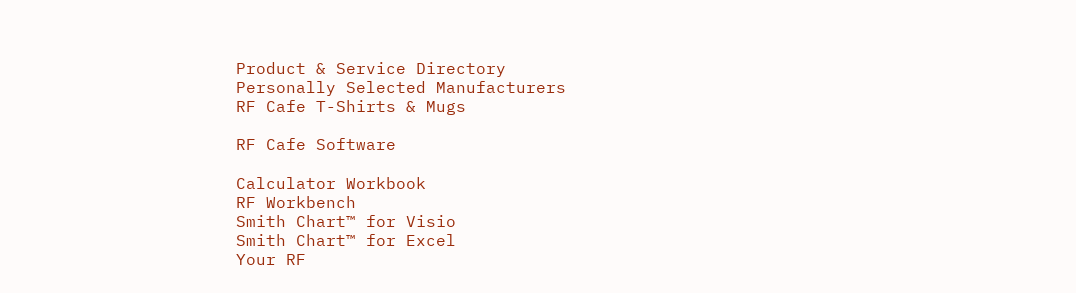Product & Service Directory
Personally Selected Manufacturers
RF Cafe T-Shirts & Mugs

RF Cafe Software

Calculator Workbook
RF Workbench
Smith Chart™ for Visio
Smith Chart™ for Excel
Your RF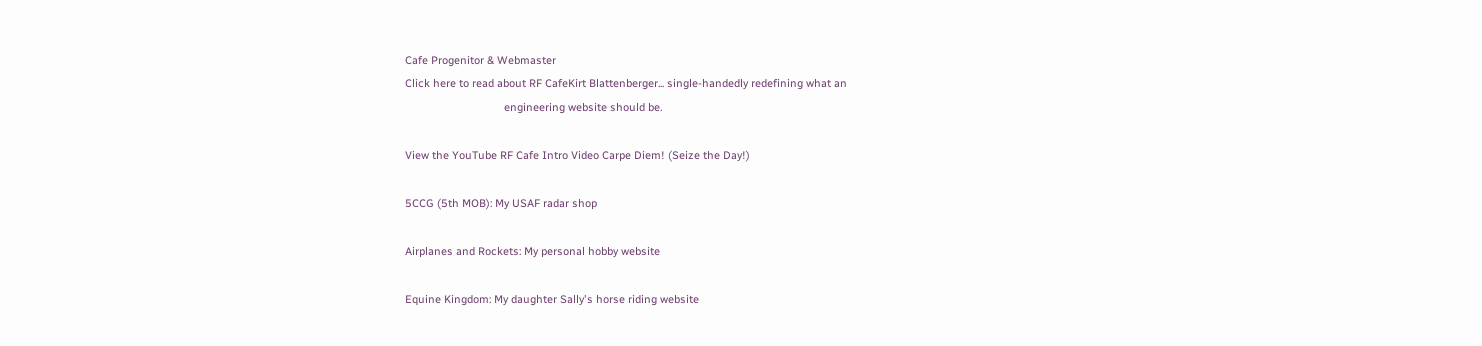Cafe Progenitor & Webmaster
Click here to read about RF CafeKirt Blattenberger... single-handedly redefining what an
                                 engineering website should be.

View the YouTube RF Cafe Intro Video Carpe Diem! (Seize the Day!)

5CCG (5th MOB): My USAF radar shop

Airplanes and Rockets: My personal hobby website

Equine Kingdom: My daughter Sally's horse riding website